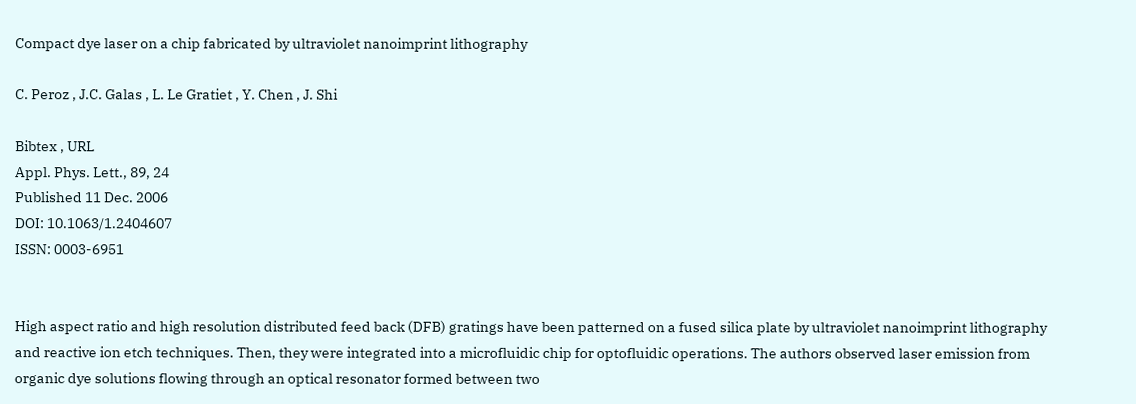Compact dye laser on a chip fabricated by ultraviolet nanoimprint lithography

C. Peroz , J.C. Galas , L. Le Gratiet , Y. Chen , J. Shi

Bibtex , URL
Appl. Phys. Lett., 89, 24
Published 11 Dec. 2006
DOI: 10.1063/1.2404607
ISSN: 0003-6951


High aspect ratio and high resolution distributed feed back (DFB) gratings have been patterned on a fused silica plate by ultraviolet nanoimprint lithography and reactive ion etch techniques. Then, they were integrated into a microfluidic chip for optofluidic operations. The authors observed laser emission from organic dye solutions flowing through an optical resonator formed between two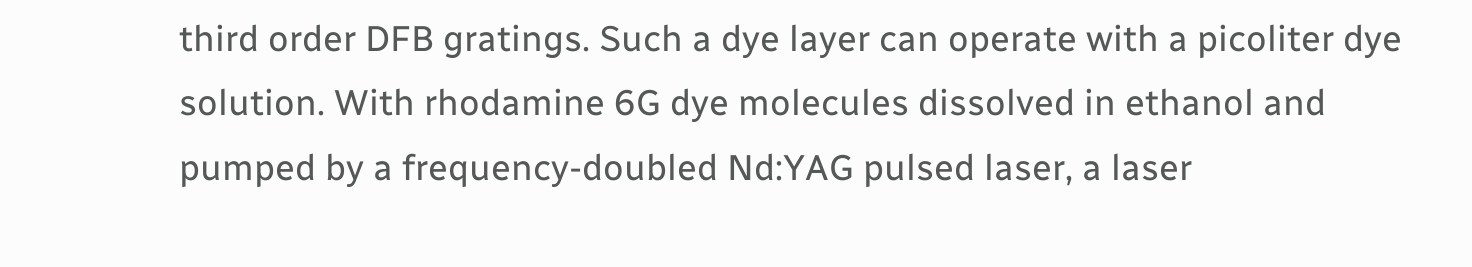third order DFB gratings. Such a dye layer can operate with a picoliter dye solution. With rhodamine 6G dye molecules dissolved in ethanol and pumped by a frequency-doubled Nd:YAG pulsed laser, a laser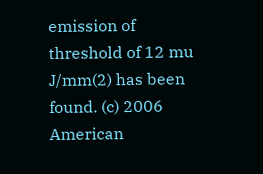emission of threshold of 12 mu J/mm(2) has been found. (c) 2006 American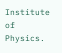Institute of Physics.